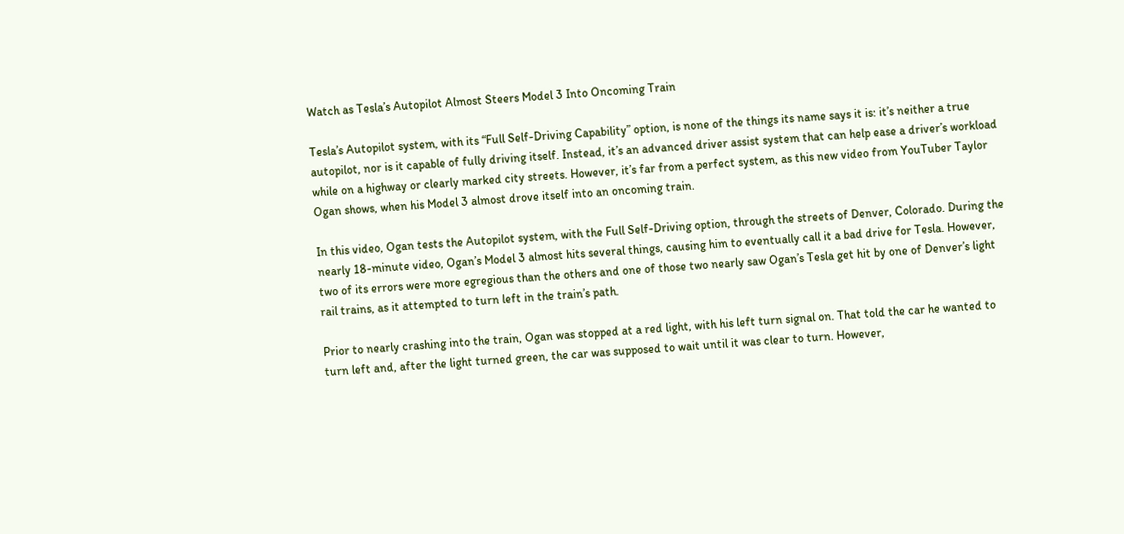Watch as Tesla’s Autopilot Almost Steers Model 3 Into Oncoming Train

Tesla’s Autopilot system, with its “Full Self-Driving Capability” option, is none of the things its name says it is: it’s neither a true autopilot, nor is it capable of fully driving itself. Instead, it’s an advanced driver assist system that can help ease a driver’s workload while on a highway or clearly marked city streets. However, it’s far from a perfect system, as this new video from YouTuber Taylor Ogan shows, when his Model 3 almost drove itself into an oncoming train.

In this video, Ogan tests the Autopilot system, with the Full Self-Driving option, through the streets of Denver, Colorado. During the nearly 18-minute video, Ogan’s Model 3 almost hits several things, causing him to eventually call it a bad drive for Tesla. However, two of its errors were more egregious than the others and one of those two nearly saw Ogan’s Tesla get hit by one of Denver’s light rail trains, as it attempted to turn left in the train’s path.

Prior to nearly crashing into the train, Ogan was stopped at a red light, with his left turn signal on. That told the car he wanted to turn left and, after the light turned green, the car was supposed to wait until it was clear to turn. However,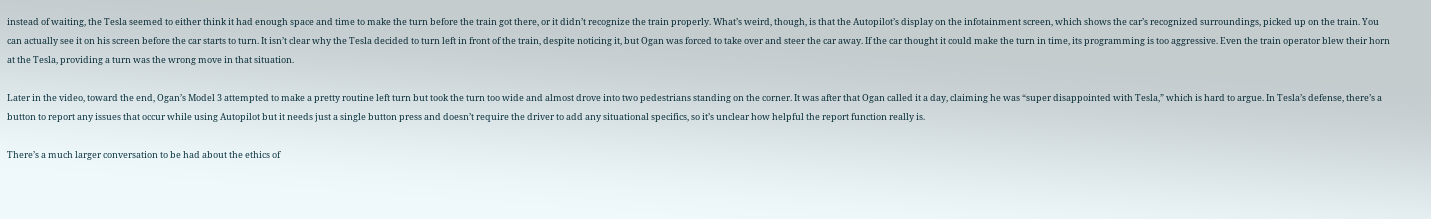instead of waiting, the Tesla seemed to either think it had enough space and time to make the turn before the train got there, or it didn’t recognize the train properly. What’s weird, though, is that the Autopilot’s display on the infotainment screen, which shows the car’s recognized surroundings, picked up on the train. You can actually see it on his screen before the car starts to turn. It isn’t clear why the Tesla decided to turn left in front of the train, despite noticing it, but Ogan was forced to take over and steer the car away. If the car thought it could make the turn in time, its programming is too aggressive. Even the train operator blew their horn at the Tesla, providing a turn was the wrong move in that situation.

Later in the video, toward the end, Ogan’s Model 3 attempted to make a pretty routine left turn but took the turn too wide and almost drove into two pedestrians standing on the corner. It was after that Ogan called it a day, claiming he was “super disappointed with Tesla,” which is hard to argue. In Tesla’s defense, there’s a button to report any issues that occur while using Autopilot but it needs just a single button press and doesn’t require the driver to add any situational specifics, so it’s unclear how helpful the report function really is.

There’s a much larger conversation to be had about the ethics of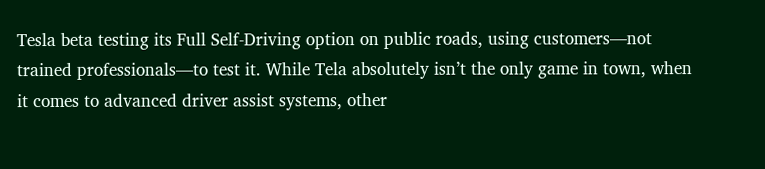Tesla beta testing its Full Self-Driving option on public roads, using customers—not trained professionals—to test it. While Tela absolutely isn’t the only game in town, when it comes to advanced driver assist systems, other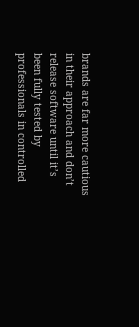brands are far more cautious in their approach and don’t release software until it’s been fully tested by professionals in controlled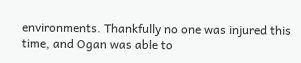environments. Thankfully no one was injured this time, and Ogan was able to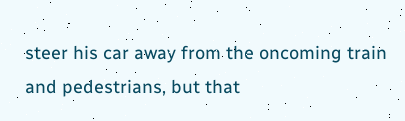steer his car away from the oncoming train and pedestrians, but that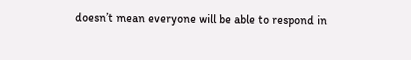doesn’t mean everyone will be able to respond in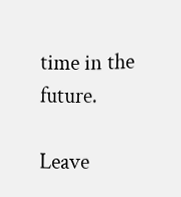time in the future.

Leave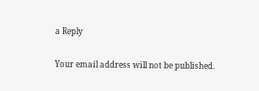a Reply

Your email address will not be published.